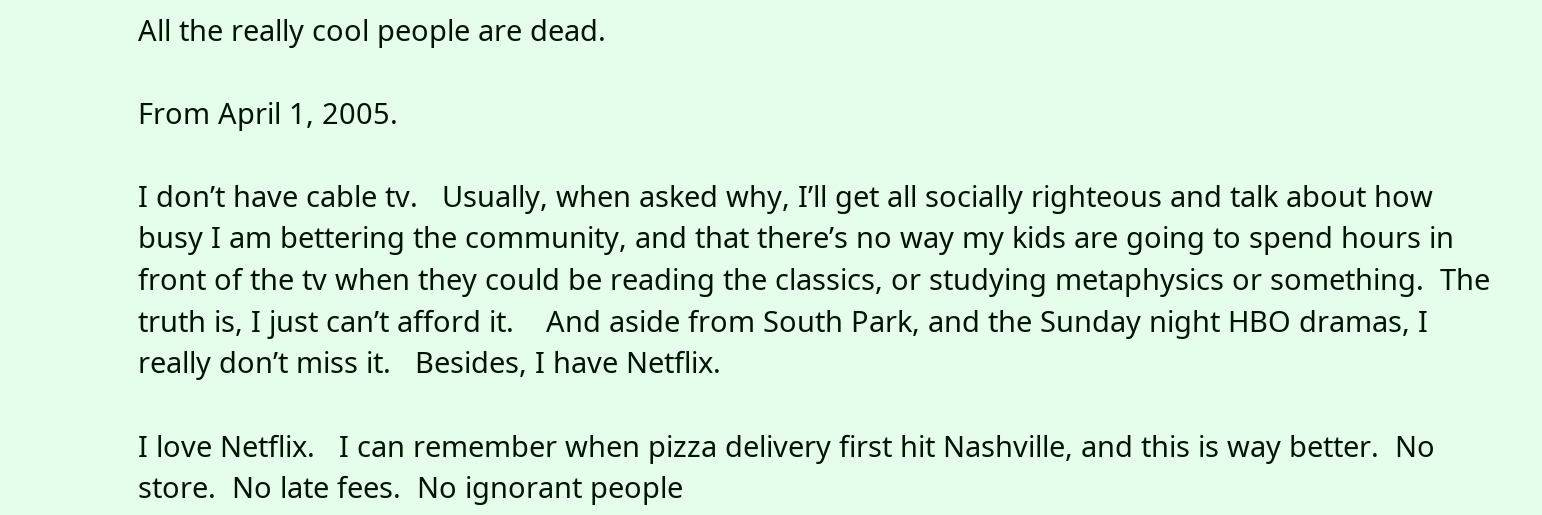All the really cool people are dead.

From April 1, 2005.

I don’t have cable tv.   Usually, when asked why, I’ll get all socially righteous and talk about how busy I am bettering the community, and that there’s no way my kids are going to spend hours in front of the tv when they could be reading the classics, or studying metaphysics or something.  The truth is, I just can’t afford it.    And aside from South Park, and the Sunday night HBO dramas, I really don’t miss it.   Besides, I have Netflix.

I love Netflix.   I can remember when pizza delivery first hit Nashville, and this is way better.  No store.  No late fees.  No ignorant people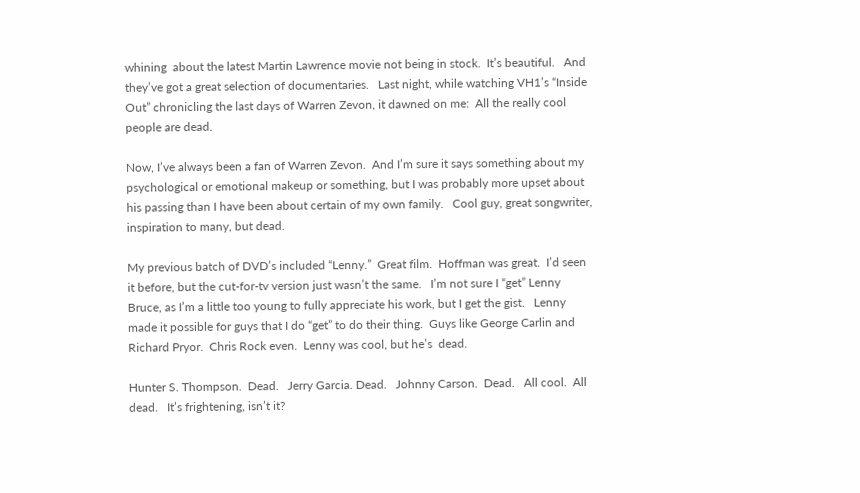whining  about the latest Martin Lawrence movie not being in stock.  It’s beautiful.   And they’ve got a great selection of documentaries.   Last night, while watching VH1’s “Inside Out” chronicling the last days of Warren Zevon, it dawned on me:  All the really cool people are dead.

Now, I’ve always been a fan of Warren Zevon.  And I’m sure it says something about my psychological or emotional makeup or something, but I was probably more upset about his passing than I have been about certain of my own family.   Cool guy, great songwriter, inspiration to many, but dead.

My previous batch of DVD’s included “Lenny.”  Great film.  Hoffman was great.  I’d seen it before, but the cut-for-tv version just wasn’t the same.   I’m not sure I “get” Lenny Bruce, as I’m a little too young to fully appreciate his work, but I get the gist.   Lenny made it possible for guys that I do “get” to do their thing.  Guys like George Carlin and Richard Pryor.  Chris Rock even.  Lenny was cool, but he’s  dead.

Hunter S. Thompson.  Dead.   Jerry Garcia. Dead.   Johnny Carson.  Dead.   All cool.  All dead.   It’s frightening, isn’t it?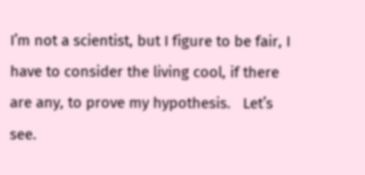I’m not a scientist, but I figure to be fair, I have to consider the living cool, if there are any, to prove my hypothesis.   Let’s see.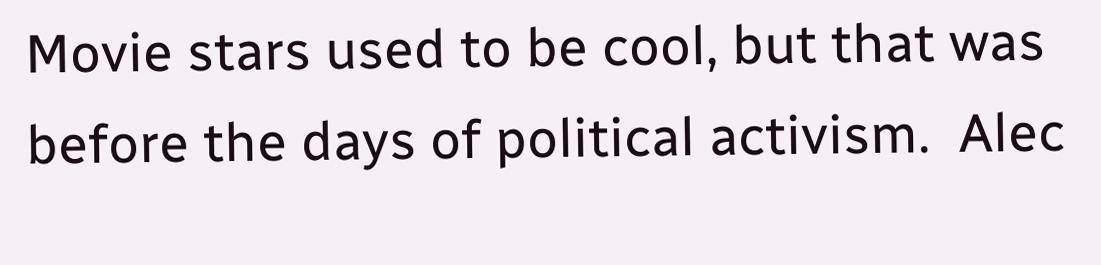Movie stars used to be cool, but that was before the days of political activism.  Alec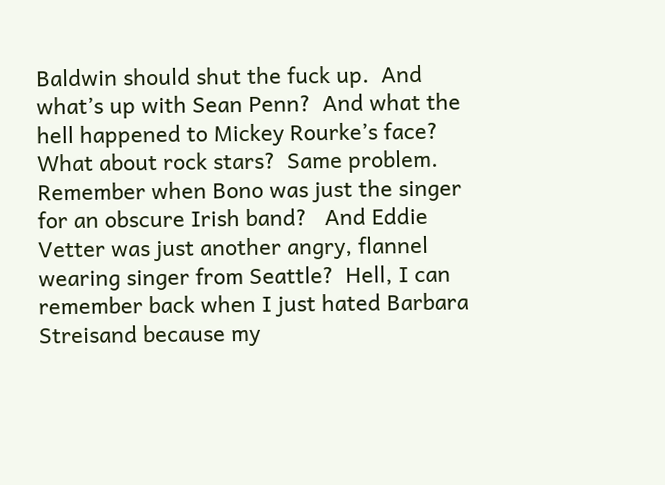Baldwin should shut the fuck up.  And what’s up with Sean Penn?  And what the hell happened to Mickey Rourke’s face?  What about rock stars?  Same problem.   Remember when Bono was just the singer for an obscure Irish band?   And Eddie Vetter was just another angry, flannel wearing singer from Seattle?  Hell, I can remember back when I just hated Barbara Streisand because my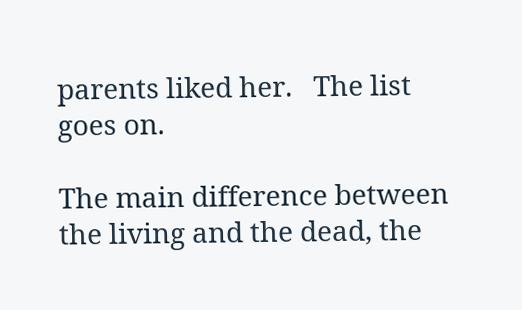parents liked her.   The list goes on.

The main difference between the living and the dead, the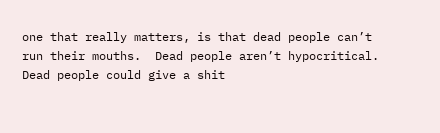one that really matters, is that dead people can’t run their mouths.  Dead people aren’t hypocritical.  Dead people could give a shit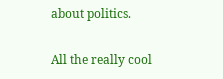about politics.

All the really cool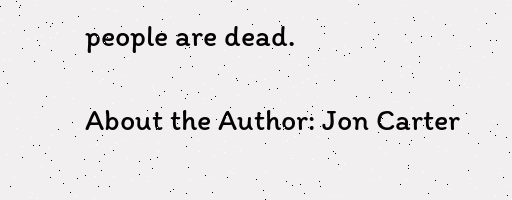people are dead.

About the Author: Jon Carter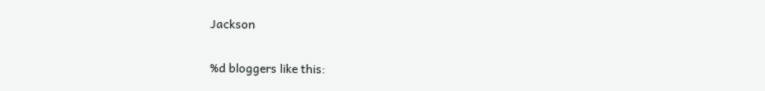Jackson

%d bloggers like this: